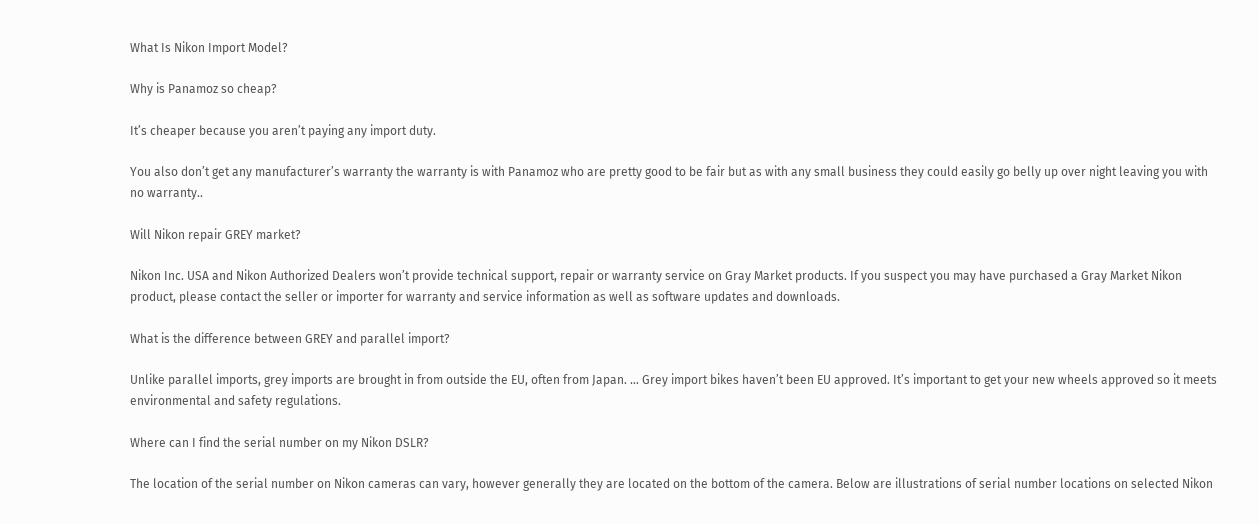What Is Nikon Import Model?

Why is Panamoz so cheap?

It’s cheaper because you aren’t paying any import duty.

You also don’t get any manufacturer’s warranty the warranty is with Panamoz who are pretty good to be fair but as with any small business they could easily go belly up over night leaving you with no warranty..

Will Nikon repair GREY market?

Nikon Inc. USA and Nikon Authorized Dealers won’t provide technical support, repair or warranty service on Gray Market products. If you suspect you may have purchased a Gray Market Nikon product, please contact the seller or importer for warranty and service information as well as software updates and downloads.

What is the difference between GREY and parallel import?

Unlike parallel imports, grey imports are brought in from outside the EU, often from Japan. … Grey import bikes haven’t been EU approved. It’s important to get your new wheels approved so it meets environmental and safety regulations.

Where can I find the serial number on my Nikon DSLR?

The location of the serial number on Nikon cameras can vary, however generally they are located on the bottom of the camera. Below are illustrations of serial number locations on selected Nikon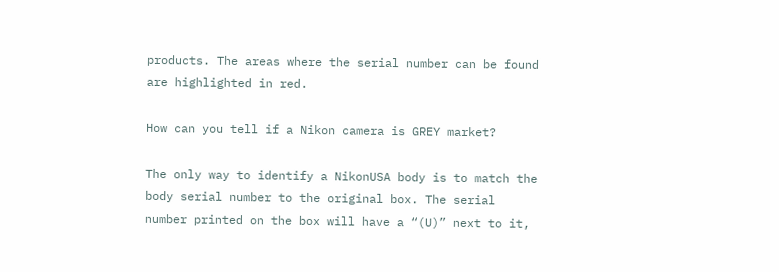products. The areas where the serial number can be found are highlighted in red.

How can you tell if a Nikon camera is GREY market?

The only way to identify a NikonUSA body is to match the body serial number to the original box. The serial number printed on the box will have a “(U)” next to it,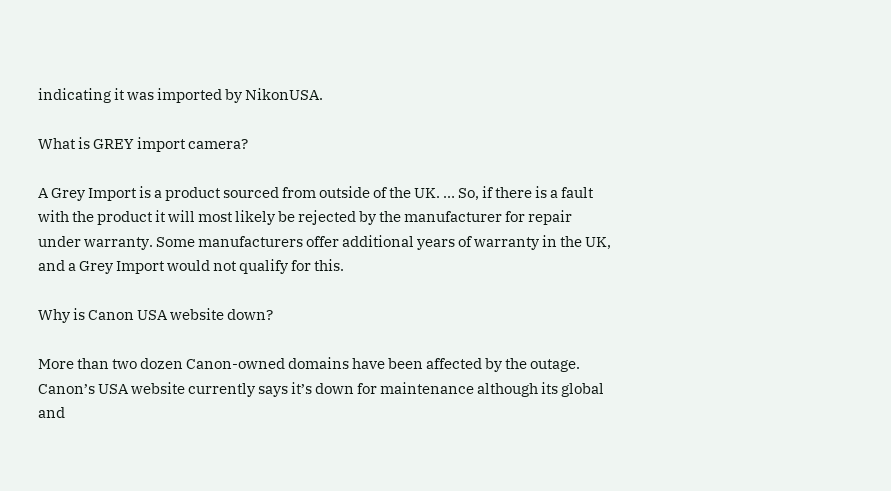indicating it was imported by NikonUSA.

What is GREY import camera?

A Grey Import is a product sourced from outside of the UK. … So, if there is a fault with the product it will most likely be rejected by the manufacturer for repair under warranty. Some manufacturers offer additional years of warranty in the UK, and a Grey Import would not qualify for this.

Why is Canon USA website down?

More than two dozen Canon-owned domains have been affected by the outage. Canon’s USA website currently says it’s down for maintenance although its global and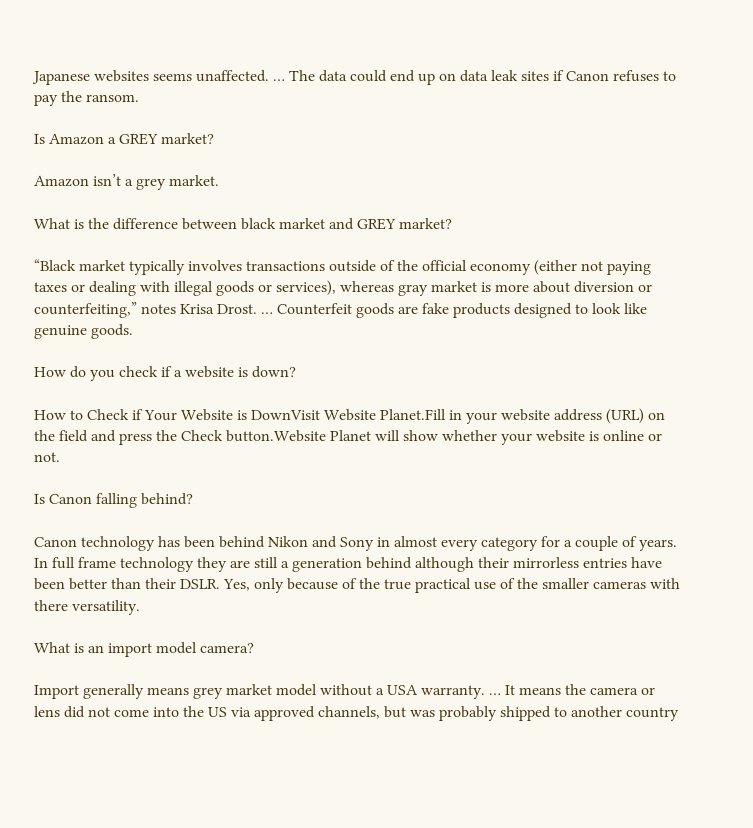Japanese websites seems unaffected. … The data could end up on data leak sites if Canon refuses to pay the ransom.

Is Amazon a GREY market?

Amazon isn’t a grey market.

What is the difference between black market and GREY market?

“Black market typically involves transactions outside of the official economy (either not paying taxes or dealing with illegal goods or services), whereas gray market is more about diversion or counterfeiting,” notes Krisa Drost. … Counterfeit goods are fake products designed to look like genuine goods.

How do you check if a website is down?

How to Check if Your Website is DownVisit Website Planet.Fill in your website address (URL) on the field and press the Check button.Website Planet will show whether your website is online or not.

Is Canon falling behind?

Canon technology has been behind Nikon and Sony in almost every category for a couple of years. In full frame technology they are still a generation behind although their mirrorless entries have been better than their DSLR. Yes, only because of the true practical use of the smaller cameras with there versatility.

What is an import model camera?

Import generally means grey market model without a USA warranty. … It means the camera or lens did not come into the US via approved channels, but was probably shipped to another country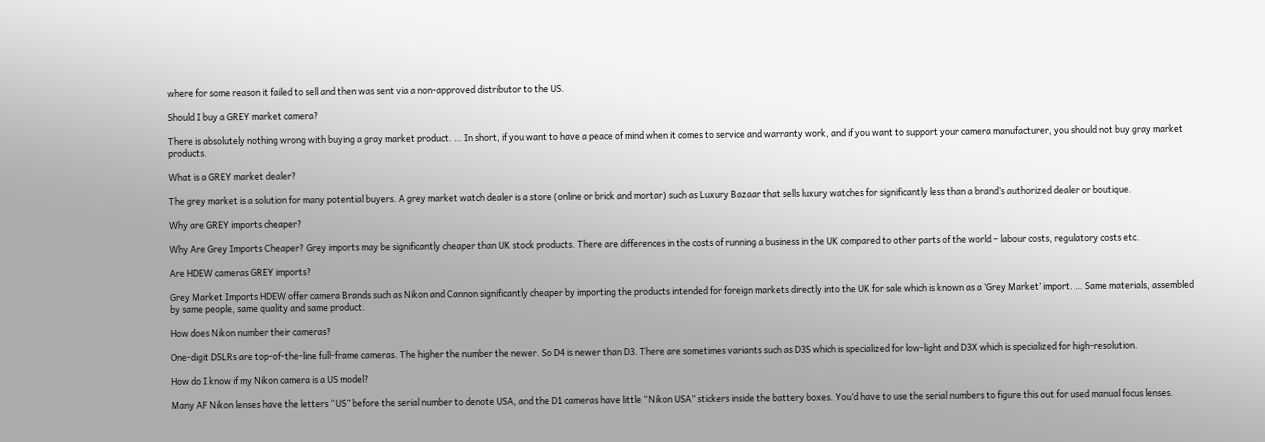where for some reason it failed to sell and then was sent via a non-approved distributor to the US.

Should I buy a GREY market camera?

There is absolutely nothing wrong with buying a gray market product. … In short, if you want to have a peace of mind when it comes to service and warranty work, and if you want to support your camera manufacturer, you should not buy gray market products.

What is a GREY market dealer?

The grey market is a solution for many potential buyers. A grey market watch dealer is a store (online or brick and mortar) such as Luxury Bazaar that sells luxury watches for significantly less than a brand’s authorized dealer or boutique.

Why are GREY imports cheaper?

Why Are Grey Imports Cheaper? Grey imports may be significantly cheaper than UK stock products. There are differences in the costs of running a business in the UK compared to other parts of the world – labour costs, regulatory costs etc.

Are HDEW cameras GREY imports?

Grey Market Imports HDEW offer camera Brands such as Nikon and Cannon significantly cheaper by importing the products intended for foreign markets directly into the UK for sale which is known as a ‘Grey Market’ import. … Same materials, assembled by same people, same quality and same product.

How does Nikon number their cameras?

One-digit DSLRs are top-of-the-line full-frame cameras. The higher the number the newer. So D4 is newer than D3. There are sometimes variants such as D3S which is specialized for low-light and D3X which is specialized for high-resolution.

How do I know if my Nikon camera is a US model?

Many AF Nikon lenses have the letters “US” before the serial number to denote USA, and the D1 cameras have little “Nikon USA” stickers inside the battery boxes. You’d have to use the serial numbers to figure this out for used manual focus lenses.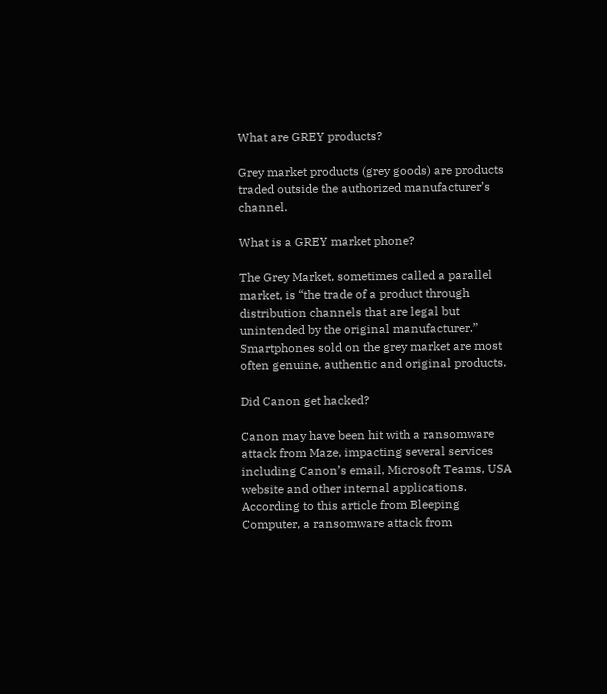What are GREY products?

Grey market products (grey goods) are products traded outside the authorized manufacturer’s channel.

What is a GREY market phone?

The Grey Market, sometimes called a parallel market, is “the trade of a product through distribution channels that are legal but unintended by the original manufacturer.” Smartphones sold on the grey market are most often genuine, authentic and original products.

Did Canon get hacked?

Canon may have been hit with a ransomware attack from Maze, impacting several services including Canon’s email, Microsoft Teams, USA website and other internal applications. According to this article from Bleeping Computer, a ransomware attack from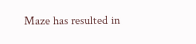Maze has resulted in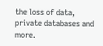the loss of data, private databases and more.